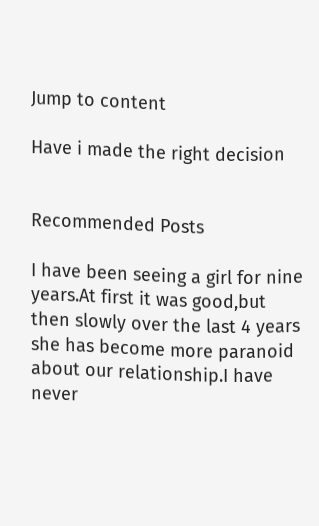Jump to content

Have i made the right decision


Recommended Posts

I have been seeing a girl for nine years.At first it was good,but then slowly over the last 4 years she has become more paranoid about our relationship.I have never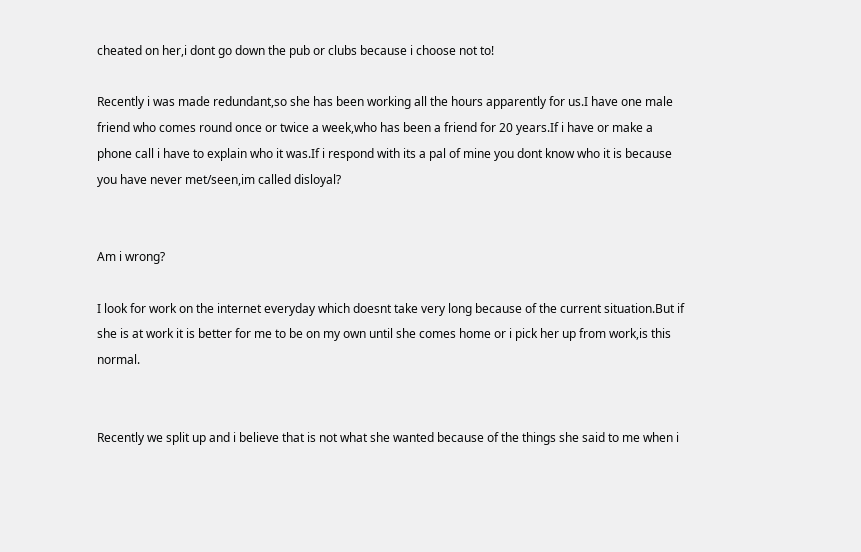cheated on her,i dont go down the pub or clubs because i choose not to!

Recently i was made redundant,so she has been working all the hours apparently for us.I have one male friend who comes round once or twice a week,who has been a friend for 20 years.If i have or make a phone call i have to explain who it was.If i respond with its a pal of mine you dont know who it is because you have never met/seen,im called disloyal?


Am i wrong?

I look for work on the internet everyday which doesnt take very long because of the current situation.But if she is at work it is better for me to be on my own until she comes home or i pick her up from work,is this normal.


Recently we split up and i believe that is not what she wanted because of the things she said to me when i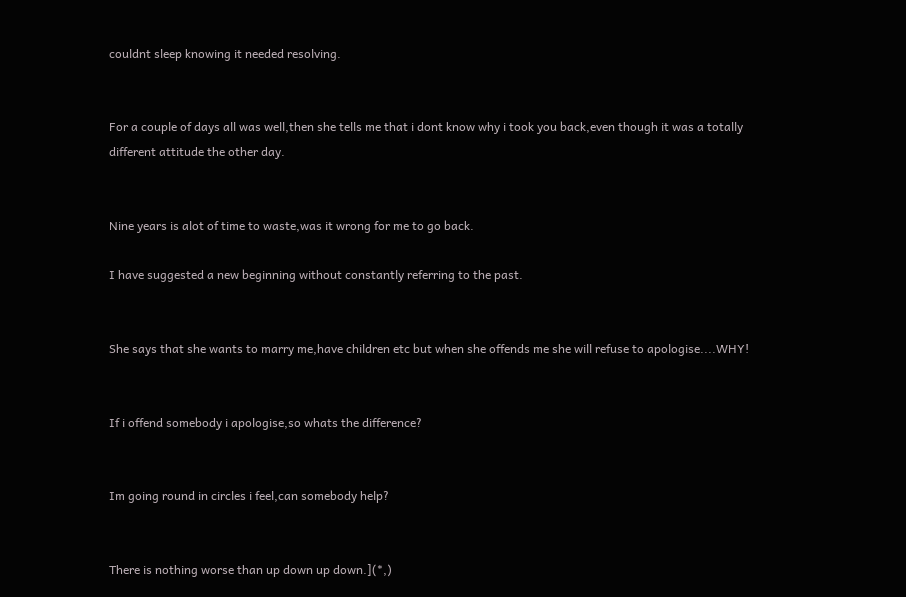couldnt sleep knowing it needed resolving.


For a couple of days all was well,then she tells me that i dont know why i took you back,even though it was a totally different attitude the other day.


Nine years is alot of time to waste,was it wrong for me to go back.

I have suggested a new beginning without constantly referring to the past.


She says that she wants to marry me,have children etc but when she offends me she will refuse to apologise....WHY!


If i offend somebody i apologise,so whats the difference?


Im going round in circles i feel,can somebody help?


There is nothing worse than up down up down.](*,)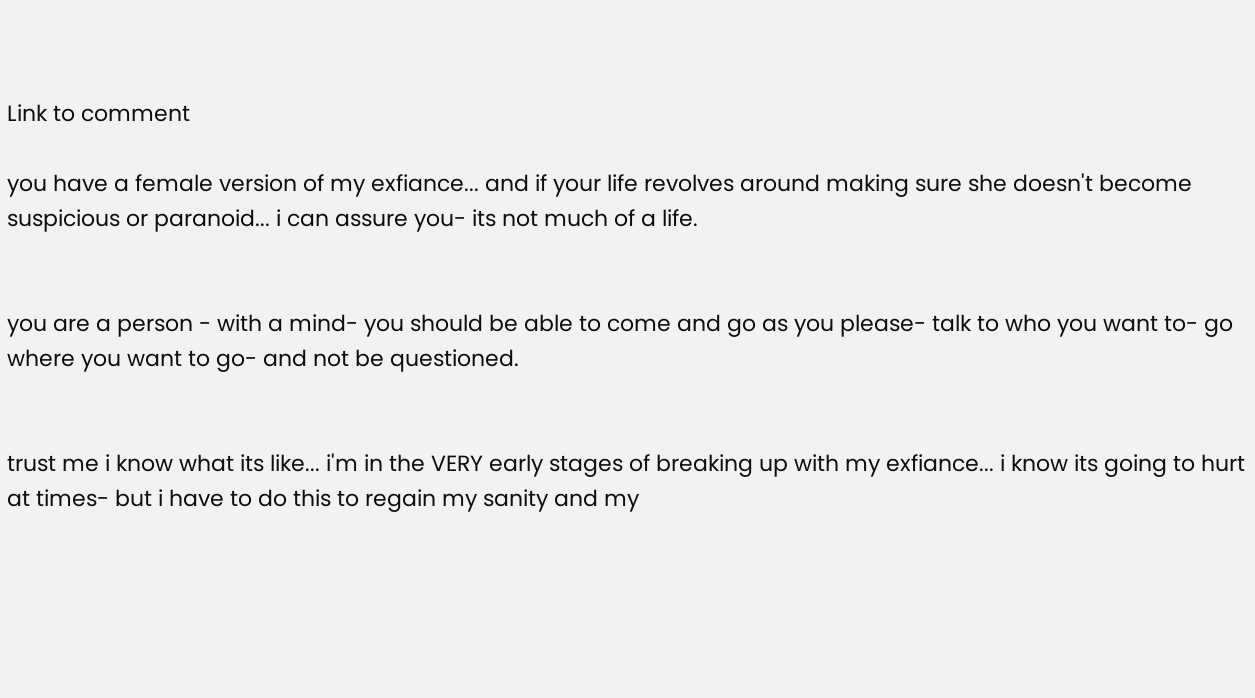Link to comment

you have a female version of my exfiance... and if your life revolves around making sure she doesn't become suspicious or paranoid... i can assure you- its not much of a life.


you are a person - with a mind- you should be able to come and go as you please- talk to who you want to- go where you want to go- and not be questioned.


trust me i know what its like... i'm in the VERY early stages of breaking up with my exfiance... i know its going to hurt at times- but i have to do this to regain my sanity and my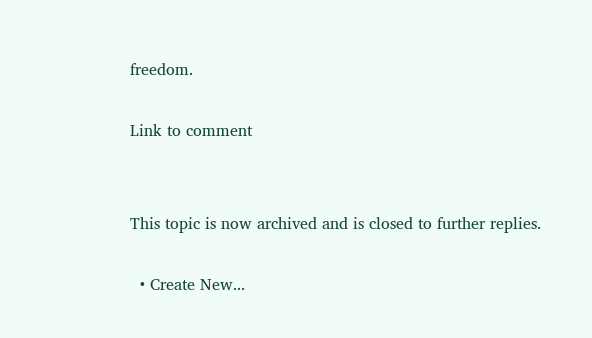freedom.

Link to comment


This topic is now archived and is closed to further replies.

  • Create New...